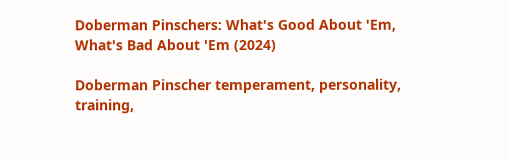Doberman Pinschers: What's Good About 'Em, What's Bad About 'Em (2024)

Doberman Pinscher temperament, personality, training,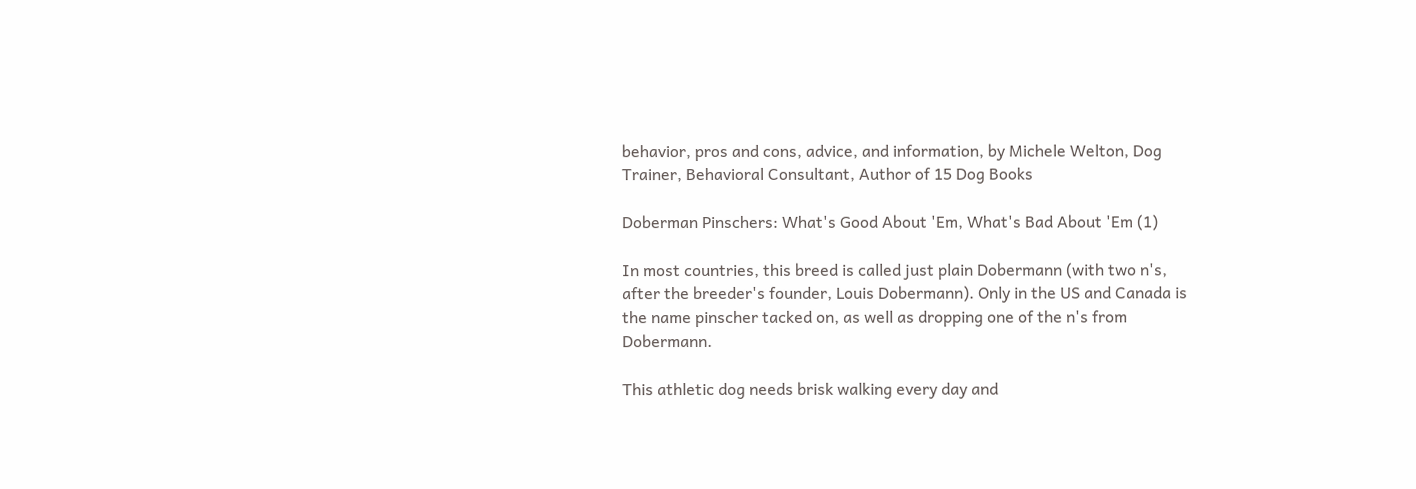behavior, pros and cons, advice, and information, by Michele Welton, Dog Trainer, Behavioral Consultant, Author of 15 Dog Books

Doberman Pinschers: What's Good About 'Em, What's Bad About 'Em (1)

In most countries, this breed is called just plain Dobermann (with two n's, after the breeder's founder, Louis Dobermann). Only in the US and Canada is the name pinscher tacked on, as well as dropping one of the n's from Dobermann.

This athletic dog needs brisk walking every day and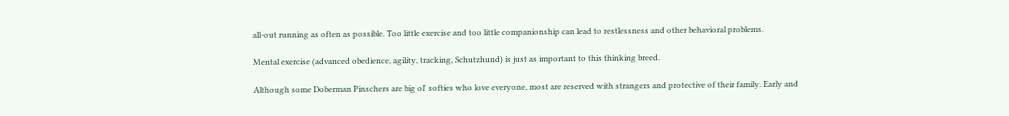all-out running as often as possible. Too little exercise and too little companionship can lead to restlessness and other behavioral problems.

Mental exercise (advanced obedience, agility, tracking, Schutzhund) is just as important to this thinking breed.

Although some Doberman Pinschers are big ol' softies who love everyone, most are reserved with strangers and protective of their family. Early and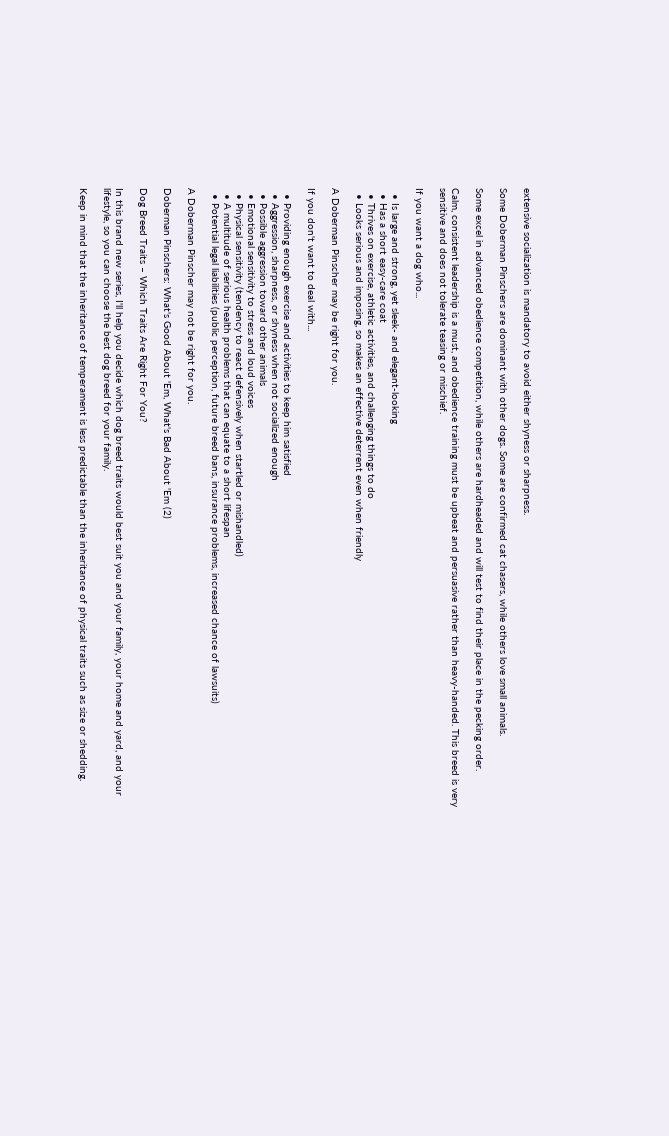extensive socialization is mandatory to avoid either shyness or sharpness.

Some Doberman Pinschers are dominant with other dogs. Some are confirmed cat chasers, while others love small animals.

Some excel in advanced obedience competition, while others are hardheaded and will test to find their place in the pecking order.

Calm, consistent leadership is a must, and obedience training must be upbeat and persuasive rather than heavy-handed. This breed is very sensitive and does not tolerate teasing or mischief.

If you want a dog who...

  • Is large and strong, yet sleek- and elegant-looking
  • Has a short easy-care coat
  • Thrives on exercise, athletic activities, and challenging things to do
  • Looks serious and imposing, so makes an effective deterrent even when friendly

A Doberman Pinscher may be right for you.

If you don't want to deal with...

  • Providing enough exercise and activities to keep him satisfied
  • Aggression, sharpness, or shyness when not socialized enough
  • Possible aggression toward other animals
  • Emotional sensitivity to stress and loud voices
  • Physical sensitivity (tendency to react defensively when startled or mishandled)
  • A multitude of serious health problems that can equate to a short lifespan
  • Potential legal liabilities (public perception, future breed bans, insurance problems, increased chance of lawsuits)

A Doberman Pinscher may not be right for you.

Doberman Pinschers: What's Good About 'Em, What's Bad About 'Em (2)

Dog Breed Traits – Which Traits Are Right For You?

In this brand new series, I'll help you decide which dog breed traits would best suit you and your family, your home and yard, and your lifestyle, so you can choose the best dog breed for your family.

Keep in mind that the inheritance of temperament is less predictable than the inheritance of physical traits such as size or shedding.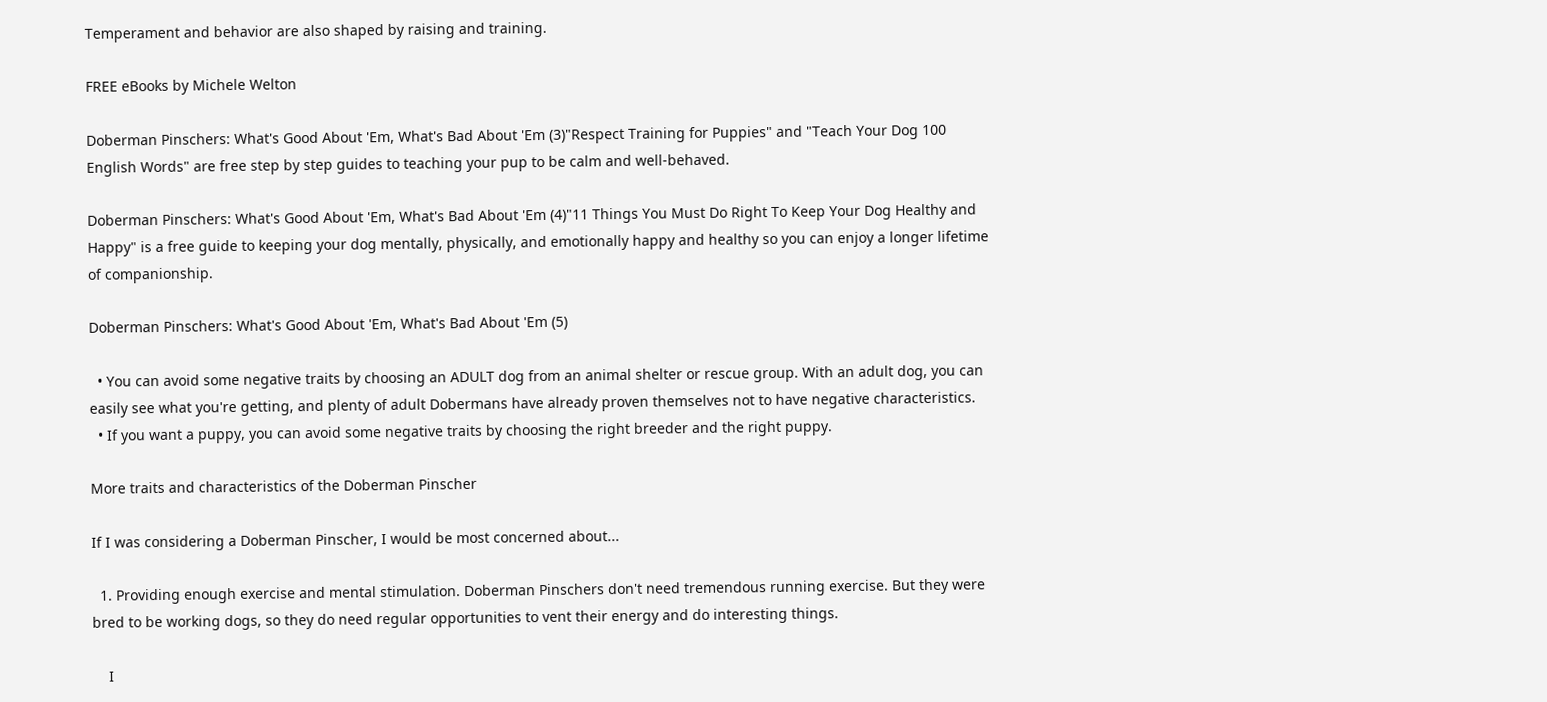Temperament and behavior are also shaped by raising and training.

FREE eBooks by Michele Welton

Doberman Pinschers: What's Good About 'Em, What's Bad About 'Em (3)"Respect Training for Puppies" and "Teach Your Dog 100 English Words" are free step by step guides to teaching your pup to be calm and well-behaved.

Doberman Pinschers: What's Good About 'Em, What's Bad About 'Em (4)"11 Things You Must Do Right To Keep Your Dog Healthy and Happy" is a free guide to keeping your dog mentally, physically, and emotionally happy and healthy so you can enjoy a longer lifetime of companionship.

Doberman Pinschers: What's Good About 'Em, What's Bad About 'Em (5)

  • You can avoid some negative traits by choosing an ADULT dog from an animal shelter or rescue group. With an adult dog, you can easily see what you're getting, and plenty of adult Dobermans have already proven themselves not to have negative characteristics.
  • If you want a puppy, you can avoid some negative traits by choosing the right breeder and the right puppy.

More traits and characteristics of the Doberman Pinscher

If I was considering a Doberman Pinscher, I would be most concerned about...

  1. Providing enough exercise and mental stimulation. Doberman Pinschers don't need tremendous running exercise. But they were bred to be working dogs, so they do need regular opportunities to vent their energy and do interesting things.

    I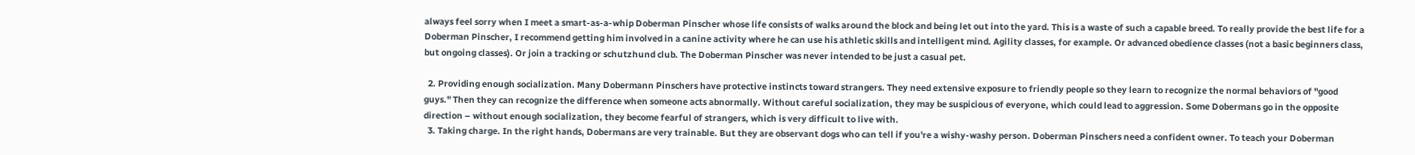always feel sorry when I meet a smart-as-a-whip Doberman Pinscher whose life consists of walks around the block and being let out into the yard. This is a waste of such a capable breed. To really provide the best life for a Doberman Pinscher, I recommend getting him involved in a canine activity where he can use his athletic skills and intelligent mind. Agility classes, for example. Or advanced obedience classes (not a basic beginners class, but ongoing classes). Or join a tracking or schutzhund club. The Doberman Pinscher was never intended to be just a casual pet.

  2. Providing enough socialization. Many Dobermann Pinschers have protective instincts toward strangers. They need extensive exposure to friendly people so they learn to recognize the normal behaviors of "good guys." Then they can recognize the difference when someone acts abnormally. Without careful socialization, they may be suspicious of everyone, which could lead to aggression. Some Dobermans go in the opposite direction – without enough socialization, they become fearful of strangers, which is very difficult to live with.
  3. Taking charge. In the right hands, Dobermans are very trainable. But they are observant dogs who can tell if you're a wishy-washy person. Doberman Pinschers need a confident owner. To teach your Doberman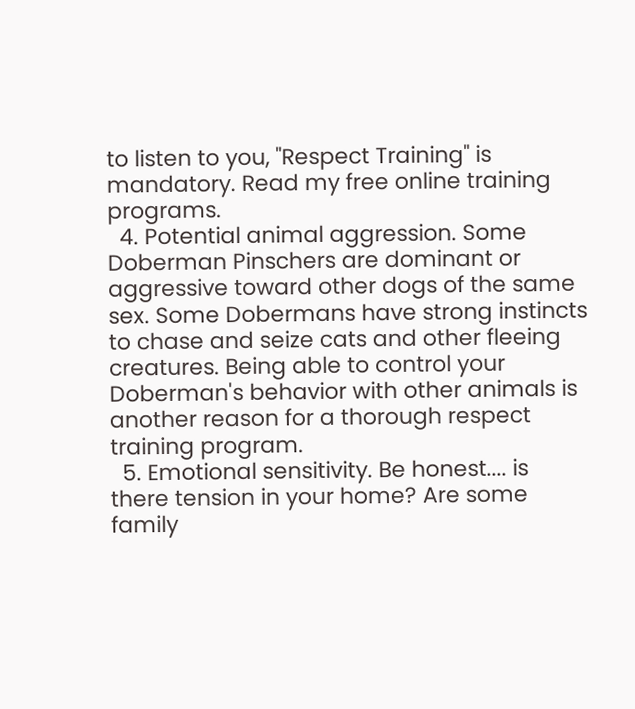to listen to you, "Respect Training" is mandatory. Read my free online training programs.
  4. Potential animal aggression. Some Doberman Pinschers are dominant or aggressive toward other dogs of the same sex. Some Dobermans have strong instincts to chase and seize cats and other fleeing creatures. Being able to control your Doberman's behavior with other animals is another reason for a thorough respect training program.
  5. Emotional sensitivity. Be honest.... is there tension in your home? Are some family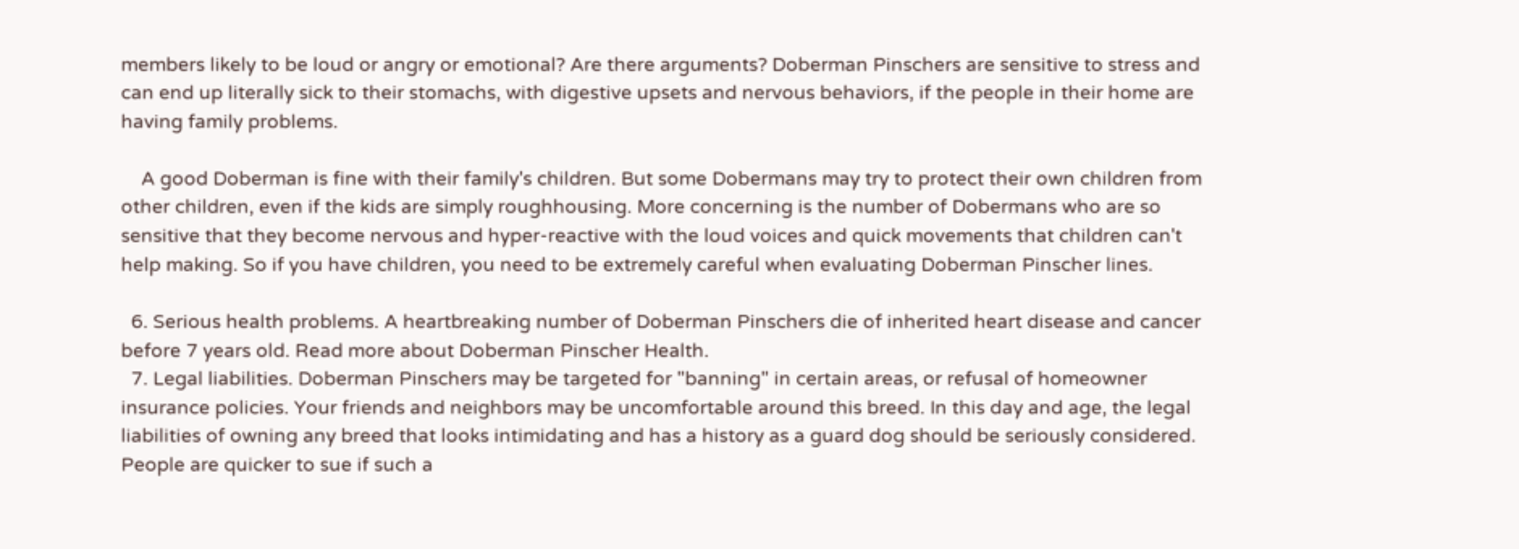members likely to be loud or angry or emotional? Are there arguments? Doberman Pinschers are sensitive to stress and can end up literally sick to their stomachs, with digestive upsets and nervous behaviors, if the people in their home are having family problems.

    A good Doberman is fine with their family's children. But some Dobermans may try to protect their own children from other children, even if the kids are simply roughhousing. More concerning is the number of Dobermans who are so sensitive that they become nervous and hyper-reactive with the loud voices and quick movements that children can't help making. So if you have children, you need to be extremely careful when evaluating Doberman Pinscher lines.

  6. Serious health problems. A heartbreaking number of Doberman Pinschers die of inherited heart disease and cancer before 7 years old. Read more about Doberman Pinscher Health.
  7. Legal liabilities. Doberman Pinschers may be targeted for "banning" in certain areas, or refusal of homeowner insurance policies. Your friends and neighbors may be uncomfortable around this breed. In this day and age, the legal liabilities of owning any breed that looks intimidating and has a history as a guard dog should be seriously considered. People are quicker to sue if such a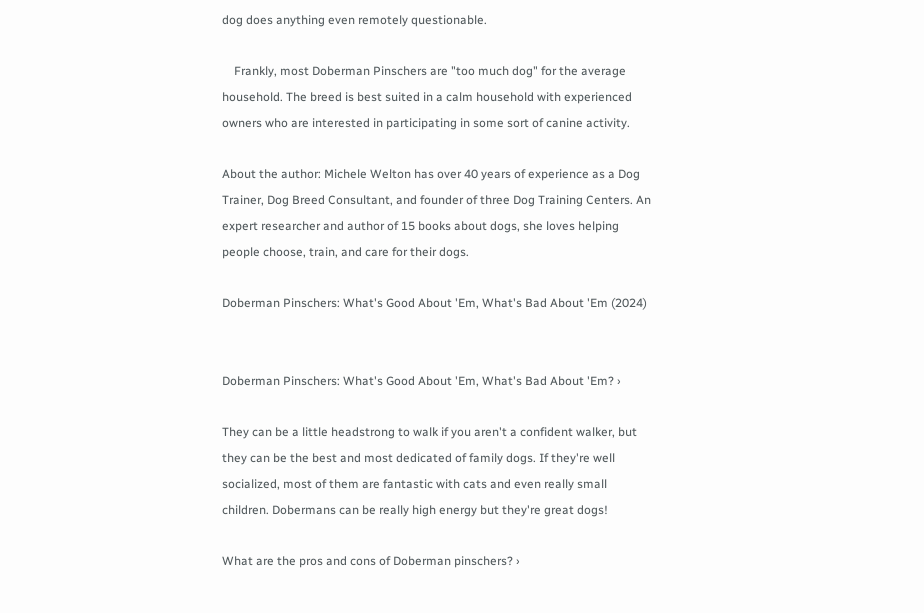dog does anything even remotely questionable.

    Frankly, most Doberman Pinschers are "too much dog" for the average household. The breed is best suited in a calm household with experienced owners who are interested in participating in some sort of canine activity.

About the author: Michele Welton has over 40 years of experience as a Dog Trainer, Dog Breed Consultant, and founder of three Dog Training Centers. An expert researcher and author of 15 books about dogs, she loves helping people choose, train, and care for their dogs.

Doberman Pinschers: What's Good About 'Em, What's Bad About 'Em (2024)


Doberman Pinschers: What's Good About 'Em, What's Bad About 'Em? ›

They can be a little headstrong to walk if you aren't a confident walker, but they can be the best and most dedicated of family dogs. If they're well socialized, most of them are fantastic with cats and even really small children. Dobermans can be really high energy but they're great dogs!

What are the pros and cons of Doberman pinschers? ›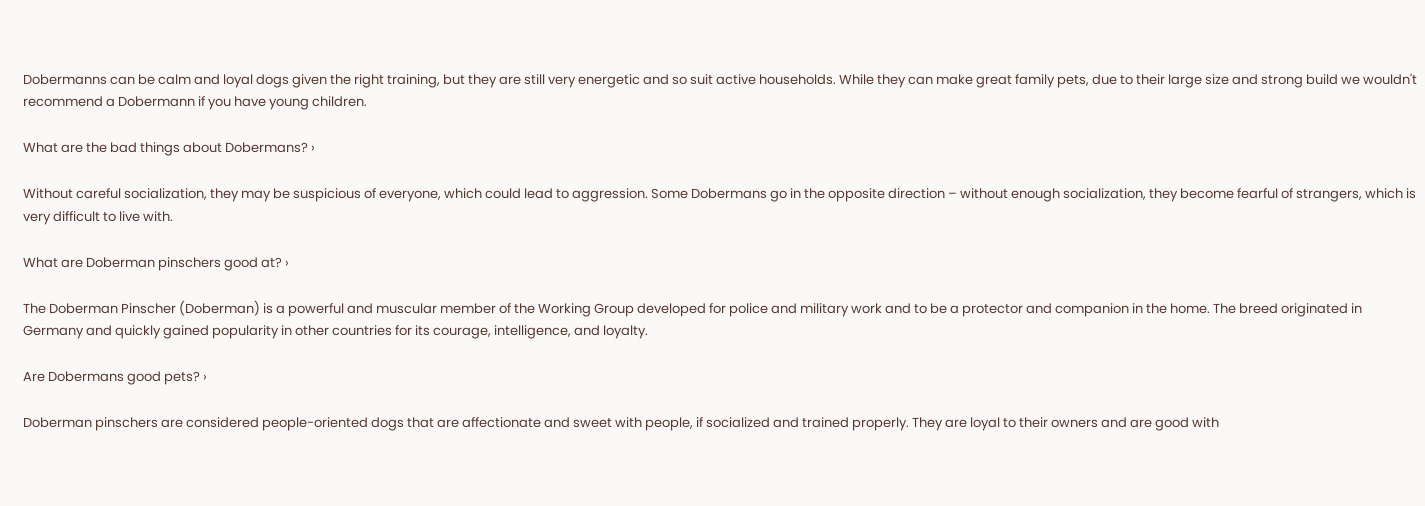Dobermanns can be calm and loyal dogs given the right training, but they are still very energetic and so suit active households. While they can make great family pets, due to their large size and strong build we wouldn't recommend a Dobermann if you have young children.

What are the bad things about Dobermans? ›

Without careful socialization, they may be suspicious of everyone, which could lead to aggression. Some Dobermans go in the opposite direction – without enough socialization, they become fearful of strangers, which is very difficult to live with.

What are Doberman pinschers good at? ›

The Doberman Pinscher (Doberman) is a powerful and muscular member of the Working Group developed for police and military work and to be a protector and companion in the home. The breed originated in Germany and quickly gained popularity in other countries for its courage, intelligence, and loyalty.

Are Dobermans good pets? ›

Doberman pinschers are considered people-oriented dogs that are affectionate and sweet with people, if socialized and trained properly. They are loyal to their owners and are good with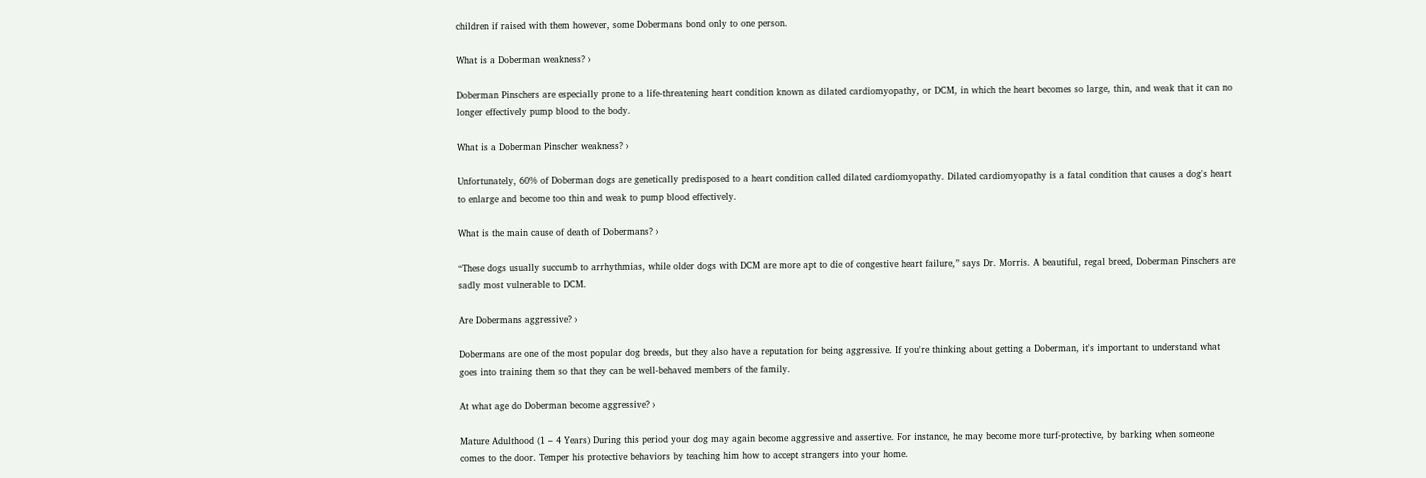children if raised with them however, some Dobermans bond only to one person.

What is a Doberman weakness? ›

Doberman Pinschers are especially prone to a life-threatening heart condition known as dilated cardiomyopathy, or DCM, in which the heart becomes so large, thin, and weak that it can no longer effectively pump blood to the body.

What is a Doberman Pinscher weakness? ›

Unfortunately, 60% of Doberman dogs are genetically predisposed to a heart condition called dilated cardiomyopathy. Dilated cardiomyopathy is a fatal condition that causes a dog's heart to enlarge and become too thin and weak to pump blood effectively.

What is the main cause of death of Dobermans? ›

“These dogs usually succumb to arrhythmias, while older dogs with DCM are more apt to die of congestive heart failure,” says Dr. Morris. A beautiful, regal breed, Doberman Pinschers are sadly most vulnerable to DCM.

Are Dobermans aggressive? ›

Dobermans are one of the most popular dog breeds, but they also have a reputation for being aggressive. If you're thinking about getting a Doberman, it's important to understand what goes into training them so that they can be well-behaved members of the family.

At what age do Doberman become aggressive? ›

Mature Adulthood (1 – 4 Years) During this period your dog may again become aggressive and assertive. For instance, he may become more turf-protective, by barking when someone comes to the door. Temper his protective behaviors by teaching him how to accept strangers into your home.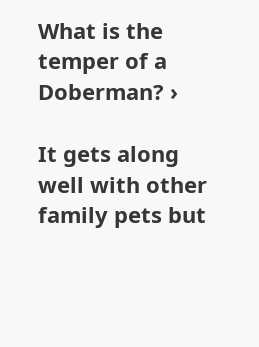What is the temper of a Doberman? ›

It gets along well with other family pets but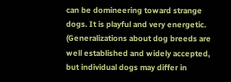can be domineering toward strange dogs. It is playful and very energetic. (Generalizations about dog breeds are well established and widely accepted, but individual dogs may differ in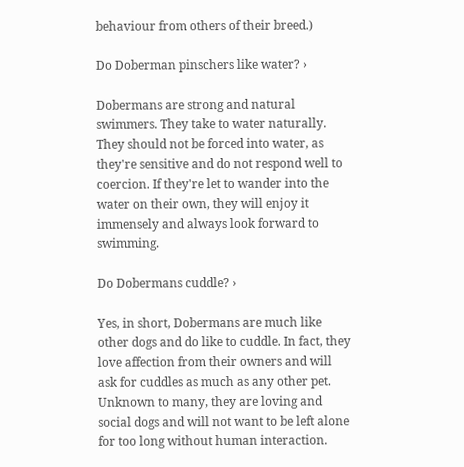behaviour from others of their breed.)

Do Doberman pinschers like water? ›

Dobermans are strong and natural swimmers. They take to water naturally. They should not be forced into water, as they're sensitive and do not respond well to coercion. If they're let to wander into the water on their own, they will enjoy it immensely and always look forward to swimming.

Do Dobermans cuddle? ›

Yes, in short, Dobermans are much like other dogs and do like to cuddle. In fact, they love affection from their owners and will ask for cuddles as much as any other pet. Unknown to many, they are loving and social dogs and will not want to be left alone for too long without human interaction.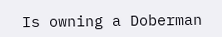Is owning a Doberman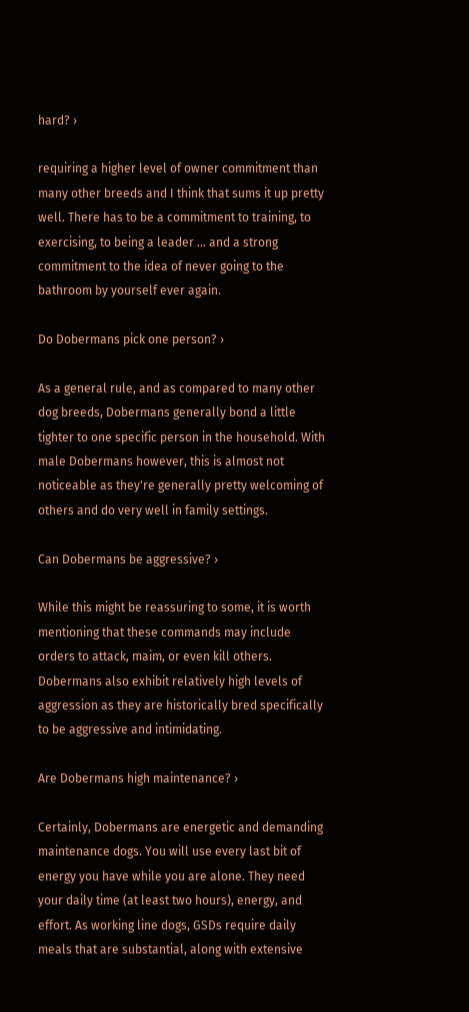hard? ›

requiring a higher level of owner commitment than many other breeds and I think that sums it up pretty well. There has to be a commitment to training, to exercising, to being a leader … and a strong commitment to the idea of never going to the bathroom by yourself ever again.

Do Dobermans pick one person? ›

As a general rule, and as compared to many other dog breeds, Dobermans generally bond a little tighter to one specific person in the household. With male Dobermans however, this is almost not noticeable as they're generally pretty welcoming of others and do very well in family settings.

Can Dobermans be aggressive? ›

While this might be reassuring to some, it is worth mentioning that these commands may include orders to attack, maim, or even kill others. Dobermans also exhibit relatively high levels of aggression as they are historically bred specifically to be aggressive and intimidating.

Are Dobermans high maintenance? ›

Certainly, Dobermans are energetic and demanding maintenance dogs. You will use every last bit of energy you have while you are alone. They need your daily time (at least two hours), energy, and effort. As working line dogs, GSDs require daily meals that are substantial, along with extensive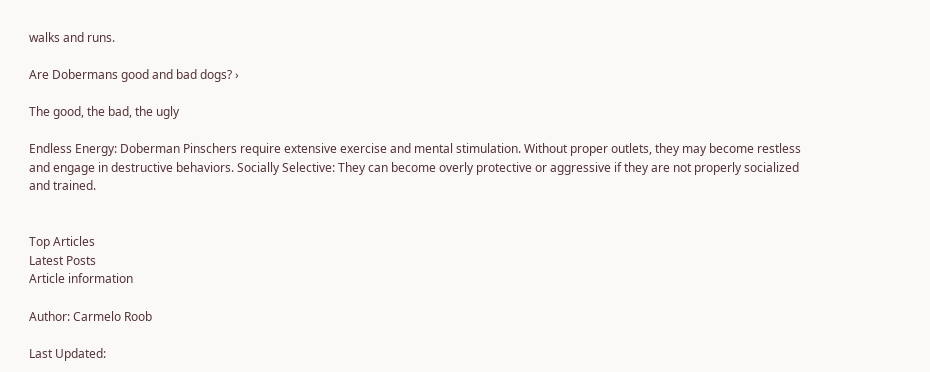walks and runs.

Are Dobermans good and bad dogs? ›

The good, the bad, the ugly

Endless Energy: Doberman Pinschers require extensive exercise and mental stimulation. Without proper outlets, they may become restless and engage in destructive behaviors. Socially Selective: They can become overly protective or aggressive if they are not properly socialized and trained.


Top Articles
Latest Posts
Article information

Author: Carmelo Roob

Last Updated: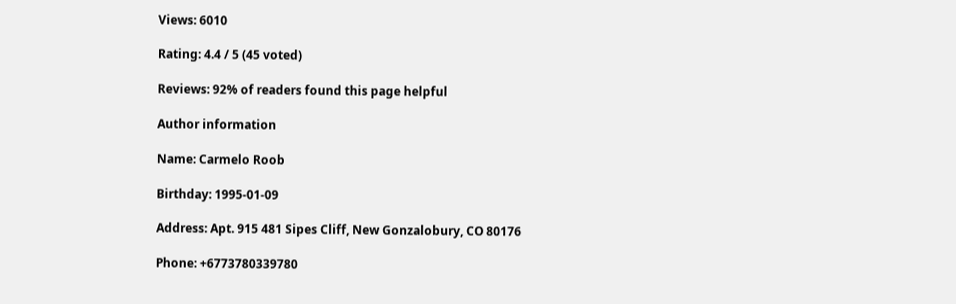Views: 6010

Rating: 4.4 / 5 (45 voted)

Reviews: 92% of readers found this page helpful

Author information

Name: Carmelo Roob

Birthday: 1995-01-09

Address: Apt. 915 481 Sipes Cliff, New Gonzalobury, CO 80176

Phone: +6773780339780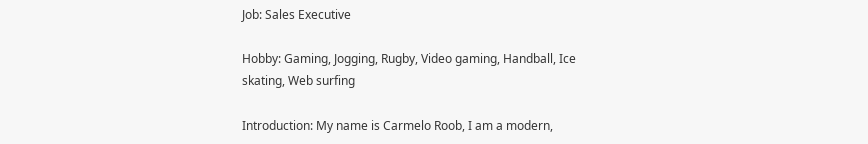Job: Sales Executive

Hobby: Gaming, Jogging, Rugby, Video gaming, Handball, Ice skating, Web surfing

Introduction: My name is Carmelo Roob, I am a modern,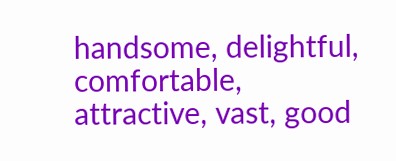handsome, delightful, comfortable, attractive, vast, good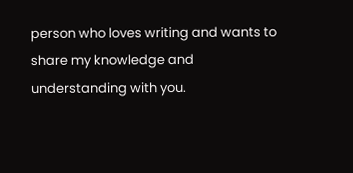person who loves writing and wants to share my knowledge and understanding with you.